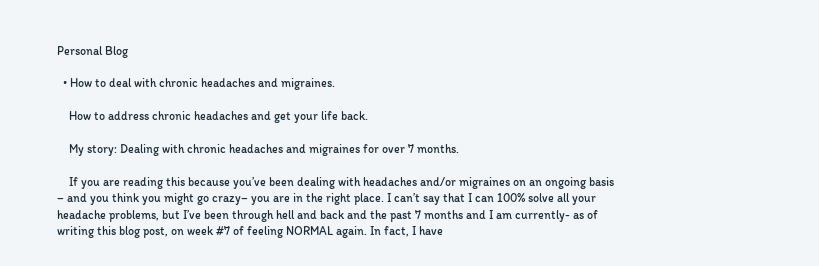Personal Blog

  • How to deal with chronic headaches and migraines.

    How to address chronic headaches and get your life back.

    My story: Dealing with chronic headaches and migraines for over 7 months.

    If you are reading this because you’ve been dealing with headaches and/or migraines on an ongoing basis – and you think you might go crazy– you are in the right place. I can’t say that I can 100% solve all your headache problems, but I’ve been through hell and back and the past 7 months and I am currently- as of writing this blog post, on week #7 of feeling NORMAL again. In fact, I have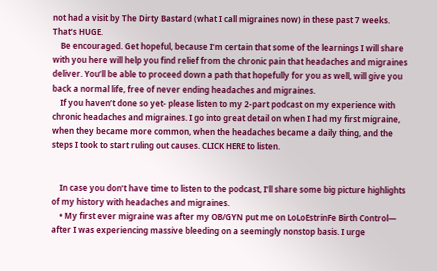not had a visit by The Dirty Bastard (what I call migraines now) in these past 7 weeks. That’s HUGE.
    Be encouraged. Get hopeful, because I’m certain that some of the learnings I will share with you here will help you find relief from the chronic pain that headaches and migraines deliver. You’ll be able to proceed down a path that hopefully for you as well, will give you back a normal life, free of never ending headaches and migraines.
    If you haven’t done so yet- please listen to my 2-part podcast on my experience with chronic headaches and migraines. I go into great detail on when I had my first migraine, when they became more common, when the headaches became a daily thing, and the steps I took to start ruling out causes. CLICK HERE to listen.


    In case you don’t have time to listen to the podcast, I’ll share some big picture highlights of my history with headaches and migraines.
    • My first ever migraine was after my OB/GYN put me on LoLoEstrinFe Birth Control— after I was experiencing massive bleeding on a seemingly nonstop basis. I urge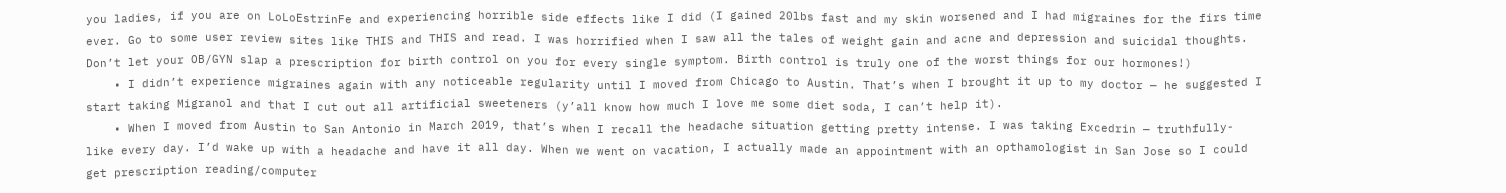you ladies, if you are on LoLoEstrinFe and experiencing horrible side effects like I did (I gained 20lbs fast and my skin worsened and I had migraines for the firs time ever. Go to some user review sites like THIS and THIS and read. I was horrified when I saw all the tales of weight gain and acne and depression and suicidal thoughts. Don’t let your OB/GYN slap a prescription for birth control on you for every single symptom. Birth control is truly one of the worst things for our hormones!)
    • I didn’t experience migraines again with any noticeable regularity until I moved from Chicago to Austin. That’s when I brought it up to my doctor — he suggested I start taking Migranol and that I cut out all artificial sweeteners (y’all know how much I love me some diet soda, I can’t help it).
    • When I moved from Austin to San Antonio in March 2019, that’s when I recall the headache situation getting pretty intense. I was taking Excedrin — truthfully- like every day. I’d wake up with a headache and have it all day. When we went on vacation, I actually made an appointment with an opthamologist in San Jose so I could get prescription reading/computer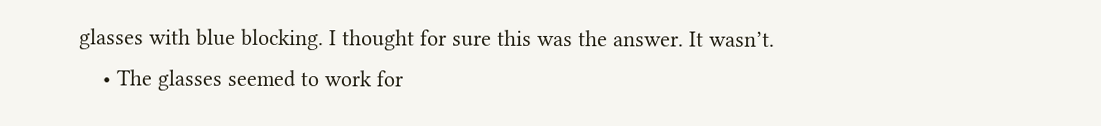glasses with blue blocking. I thought for sure this was the answer. It wasn’t.
    • The glasses seemed to work for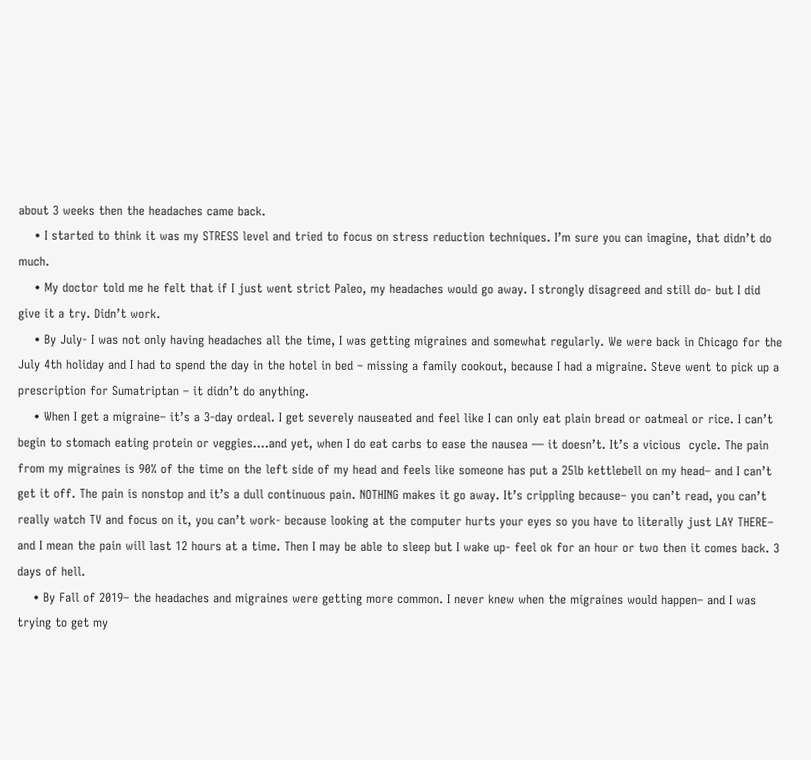about 3 weeks then the headaches came back.
    • I started to think it was my STRESS level and tried to focus on stress reduction techniques. I’m sure you can imagine, that didn’t do much.
    • My doctor told me he felt that if I just went strict Paleo, my headaches would go away. I strongly disagreed and still do- but I did give it a try. Didn’t work.
    • By July- I was not only having headaches all the time, I was getting migraines and somewhat regularly. We were back in Chicago for the July 4th holiday and I had to spend the day in the hotel in bed – missing a family cookout, because I had a migraine. Steve went to pick up a prescription for Sumatriptan – it didn’t do anything.
    • When I get a migraine– it’s a 3-day ordeal. I get severely nauseated and feel like I can only eat plain bread or oatmeal or rice. I can’t begin to stomach eating protein or veggies….and yet, when I do eat carbs to ease the nausea — it doesn’t. It’s a vicious  cycle. The pain from my migraines is 90% of the time on the left side of my head and feels like someone has put a 25lb kettlebell on my head– and I can’t get it off. The pain is nonstop and it’s a dull continuous pain. NOTHING makes it go away. It’s crippling because– you can’t read, you can’t really watch TV and focus on it, you can’t work- because looking at the computer hurts your eyes so you have to literally just LAY THERE– and I mean the pain will last 12 hours at a time. Then I may be able to sleep but I wake up- feel ok for an hour or two then it comes back. 3 days of hell.
    • By Fall of 2019– the headaches and migraines were getting more common. I never knew when the migraines would happen– and I was trying to get my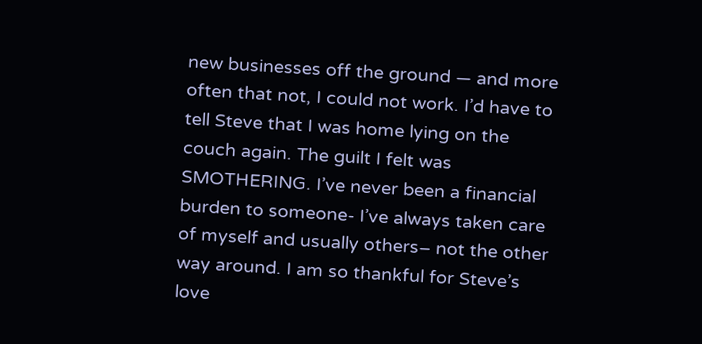new businesses off the ground — and more often that not, I could not work. I’d have to tell Steve that I was home lying on the couch again. The guilt I felt was SMOTHERING. I’ve never been a financial burden to someone- I’ve always taken care of myself and usually others– not the other way around. I am so thankful for Steve’s love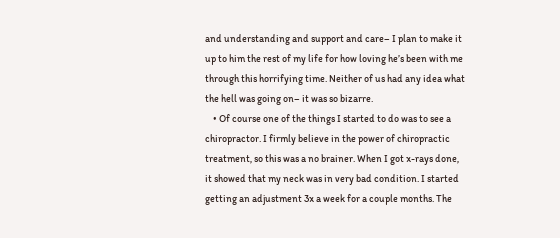and understanding and support and care– I plan to make it up to him the rest of my life for how loving he’s been with me through this horrifying time. Neither of us had any idea what the hell was going on– it was so bizarre.
    • Of course one of the things I started to do was to see a chiropractor. I firmly believe in the power of chiropractic treatment, so this was a no brainer. When I got x-rays done, it showed that my neck was in very bad condition. I started getting an adjustment 3x a week for a couple months. The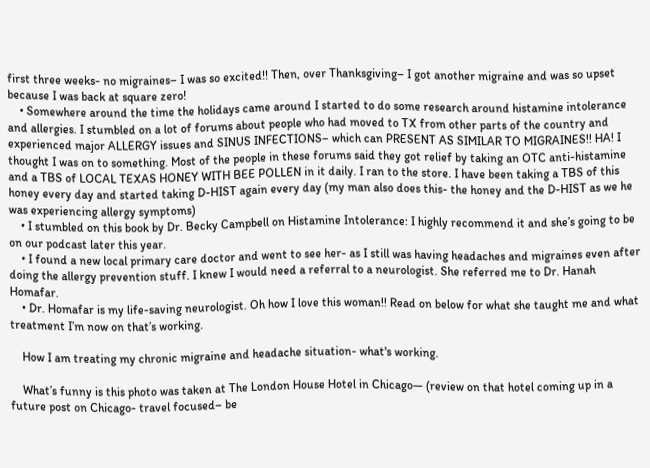first three weeks- no migraines– I was so excited!! Then, over Thanksgiving– I got another migraine and was so upset because I was back at square zero!
    • Somewhere around the time the holidays came around I started to do some research around histamine intolerance and allergies. I stumbled on a lot of forums about people who had moved to TX from other parts of the country and experienced major ALLERGY issues and SINUS INFECTIONS– which can PRESENT AS SIMILAR TO MIGRAINES!! HA! I thought I was on to something. Most of the people in these forums said they got relief by taking an OTC anti-histamine and a TBS of LOCAL TEXAS HONEY WITH BEE POLLEN in it daily. I ran to the store. I have been taking a TBS of this honey every day and started taking D-HIST again every day (my man also does this- the honey and the D-HIST as we he was experiencing allergy symptoms)
    • I stumbled on this book by Dr. Becky Campbell on Histamine Intolerance: I highly recommend it and she’s going to be on our podcast later this year.
    • I found a new local primary care doctor and went to see her- as I still was having headaches and migraines even after doing the allergy prevention stuff. I knew I would need a referral to a neurologist. She referred me to Dr. Hanah Homafar.
    • Dr. Homafar is my life-saving neurologist. Oh how I love this woman!! Read on below for what she taught me and what treatment I’m now on that’s working.

    How I am treating my chronic migraine and headache situation- what's working.

    What’s funny is this photo was taken at The London House Hotel in Chicago— (review on that hotel coming up in a future post on Chicago- travel focused– be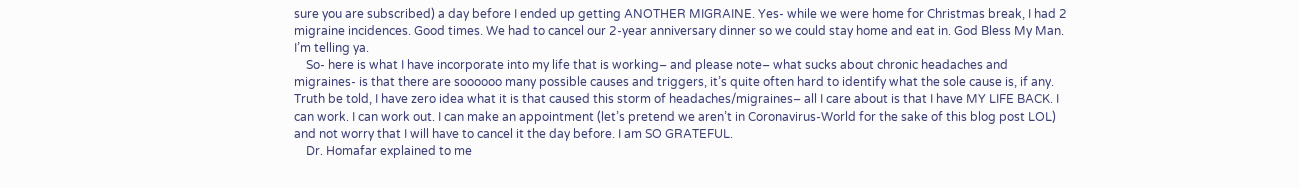sure you are subscribed) a day before I ended up getting ANOTHER MIGRAINE. Yes- while we were home for Christmas break, I had 2 migraine incidences. Good times. We had to cancel our 2-year anniversary dinner so we could stay home and eat in. God Bless My Man. I’m telling ya.
    So- here is what I have incorporate into my life that is working– and please note– what sucks about chronic headaches and migraines- is that there are soooooo many possible causes and triggers, it’s quite often hard to identify what the sole cause is, if any. Truth be told, I have zero idea what it is that caused this storm of headaches/migraines– all I care about is that I have MY LIFE BACK. I can work. I can work out. I can make an appointment (let’s pretend we aren’t in Coronavirus-World for the sake of this blog post LOL) and not worry that I will have to cancel it the day before. I am SO GRATEFUL.
    Dr. Homafar explained to me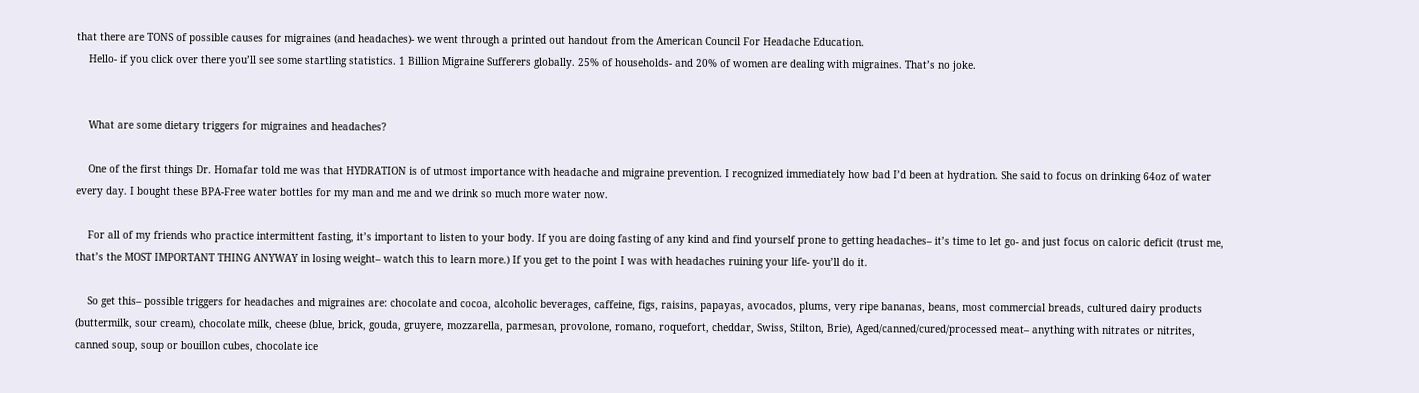that there are TONS of possible causes for migraines (and headaches)- we went through a printed out handout from the American Council For Headache Education.
    Hello- if you click over there you’ll see some startling statistics. 1 Billion Migraine Sufferers globally. 25% of households- and 20% of women are dealing with migraines. That’s no joke.


    What are some dietary triggers for migraines and headaches?

    One of the first things Dr. Homafar told me was that HYDRATION is of utmost importance with headache and migraine prevention. I recognized immediately how bad I’d been at hydration. She said to focus on drinking 64oz of water every day. I bought these BPA-Free water bottles for my man and me and we drink so much more water now.

    For all of my friends who practice intermittent fasting, it’s important to listen to your body. If you are doing fasting of any kind and find yourself prone to getting headaches– it’s time to let go- and just focus on caloric deficit (trust me, that’s the MOST IMPORTANT THING ANYWAY in losing weight– watch this to learn more.) If you get to the point I was with headaches ruining your life- you’ll do it.

    So get this– possible triggers for headaches and migraines are: chocolate and cocoa, alcoholic beverages, caffeine, figs, raisins, papayas, avocados, plums, very ripe bananas, beans, most commercial breads, cultured dairy products (buttermilk, sour cream), chocolate milk, cheese (blue, brick, gouda, gruyere, mozzarella, parmesan, provolone, romano, roquefort, cheddar, Swiss, Stilton, Brie), Aged/canned/cured/processed meat– anything with nitrates or nitrites, canned soup, soup or bouillon cubes, chocolate ice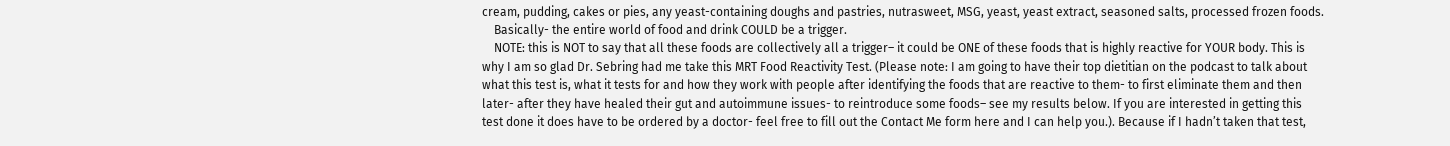cream, pudding, cakes or pies, any yeast-containing doughs and pastries, nutrasweet, MSG, yeast, yeast extract, seasoned salts, processed frozen foods.
    Basically- the entire world of food and drink COULD be a trigger.
    NOTE: this is NOT to say that all these foods are collectively all a trigger– it could be ONE of these foods that is highly reactive for YOUR body. This is why I am so glad Dr. Sebring had me take this MRT Food Reactivity Test. (Please note: I am going to have their top dietitian on the podcast to talk about what this test is, what it tests for and how they work with people after identifying the foods that are reactive to them- to first eliminate them and then later- after they have healed their gut and autoimmune issues- to reintroduce some foods– see my results below. If you are interested in getting this test done it does have to be ordered by a doctor- feel free to fill out the Contact Me form here and I can help you.). Because if I hadn’t taken that test,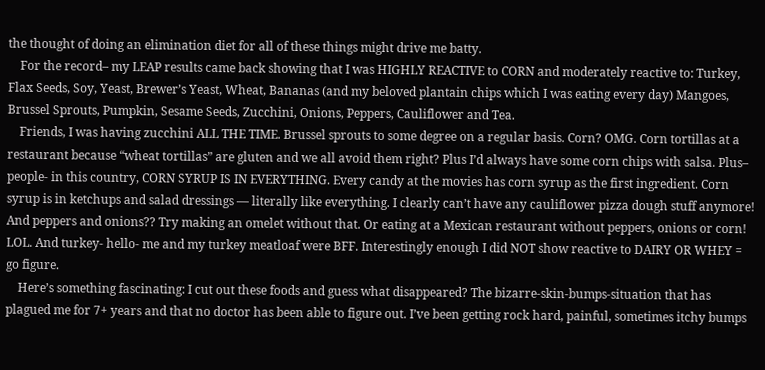the thought of doing an elimination diet for all of these things might drive me batty.
    For the record– my LEAP results came back showing that I was HIGHLY REACTIVE to CORN and moderately reactive to: Turkey, Flax Seeds, Soy, Yeast, Brewer’s Yeast, Wheat, Bananas (and my beloved plantain chips which I was eating every day) Mangoes,  Brussel Sprouts, Pumpkin, Sesame Seeds, Zucchini, Onions, Peppers, Cauliflower and Tea.
    Friends, I was having zucchini ALL THE TIME. Brussel sprouts to some degree on a regular basis. Corn? OMG. Corn tortillas at a restaurant because “wheat tortillas” are gluten and we all avoid them right? Plus I’d always have some corn chips with salsa. Plus– people- in this country, CORN SYRUP IS IN EVERYTHING. Every candy at the movies has corn syrup as the first ingredient. Corn syrup is in ketchups and salad dressings — literally like everything. I clearly can’t have any cauliflower pizza dough stuff anymore! And peppers and onions?? Try making an omelet without that. Or eating at a Mexican restaurant without peppers, onions or corn! LOL. And turkey- hello- me and my turkey meatloaf were BFF. Interestingly enough I did NOT show reactive to DAIRY OR WHEY = go figure.
    Here’s something fascinating: I cut out these foods and guess what disappeared? The bizarre-skin-bumps-situation that has plagued me for 7+ years and that no doctor has been able to figure out. I’ve been getting rock hard, painful, sometimes itchy bumps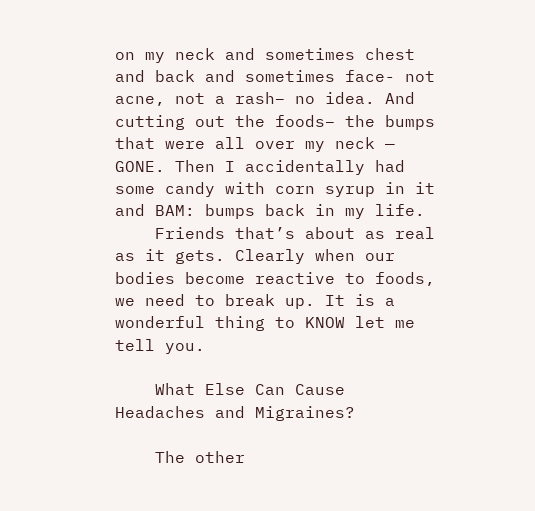on my neck and sometimes chest and back and sometimes face- not acne, not a rash– no idea. And cutting out the foods– the bumps that were all over my neck — GONE. Then I accidentally had some candy with corn syrup in it and BAM: bumps back in my life.
    Friends that’s about as real as it gets. Clearly when our bodies become reactive to foods, we need to break up. It is a wonderful thing to KNOW let me tell you.

    What Else Can Cause Headaches and Migraines?

    The other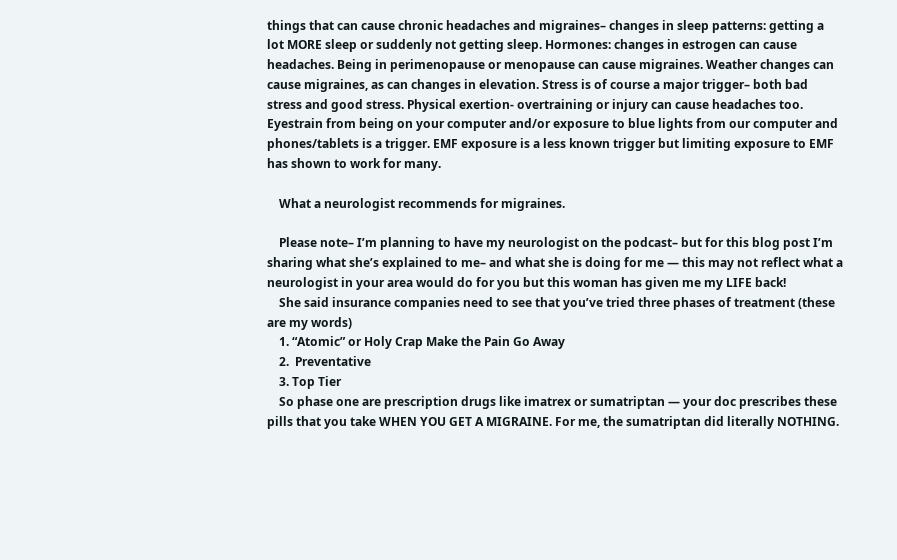things that can cause chronic headaches and migraines– changes in sleep patterns: getting a lot MORE sleep or suddenly not getting sleep. Hormones: changes in estrogen can cause headaches. Being in perimenopause or menopause can cause migraines. Weather changes can cause migraines, as can changes in elevation. Stress is of course a major trigger– both bad stress and good stress. Physical exertion- overtraining or injury can cause headaches too. Eyestrain from being on your computer and/or exposure to blue lights from our computer and phones/tablets is a trigger. EMF exposure is a less known trigger but limiting exposure to EMF has shown to work for many.

    What a neurologist recommends for migraines.

    Please note– I’m planning to have my neurologist on the podcast– but for this blog post I’m sharing what she’s explained to me– and what she is doing for me — this may not reflect what a neurologist in your area would do for you but this woman has given me my LIFE back!
    She said insurance companies need to see that you’ve tried three phases of treatment (these are my words)
    1. “Atomic” or Holy Crap Make the Pain Go Away
    2.  Preventative
    3. Top Tier
    So phase one are prescription drugs like imatrex or sumatriptan — your doc prescribes these pills that you take WHEN YOU GET A MIGRAINE. For me, the sumatriptan did literally NOTHING.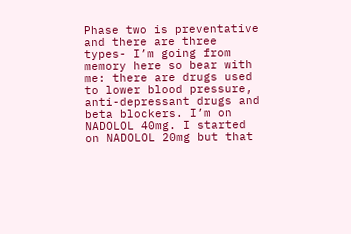Phase two is preventative and there are three types- I’m going from memory here so bear with me: there are drugs used to lower blood pressure, anti-depressant drugs and beta blockers. I’m on NADOLOL 40mg. I started on NADOLOL 20mg but that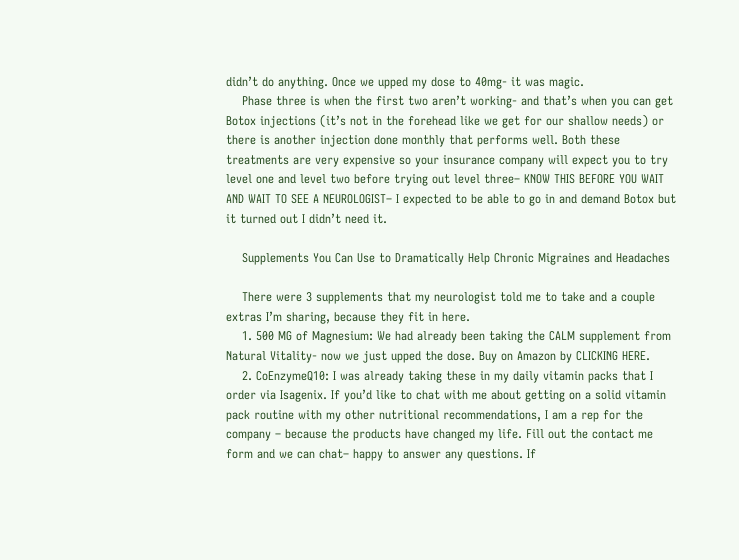didn’t do anything. Once we upped my dose to 40mg- it was magic.
    Phase three is when the first two aren’t working- and that’s when you can get Botox injections (it’s not in the forehead like we get for our shallow needs) or there is another injection done monthly that performs well. Both these treatments are very expensive so your insurance company will expect you to try level one and level two before trying out level three– KNOW THIS BEFORE YOU WAIT AND WAIT TO SEE A NEUROLOGIST– I expected to be able to go in and demand Botox but it turned out I didn’t need it.

    Supplements You Can Use to Dramatically Help Chronic Migraines and Headaches

    There were 3 supplements that my neurologist told me to take and a couple extras I’m sharing, because they fit in here.
    1. 500 MG of Magnesium: We had already been taking the CALM supplement from Natural Vitality- now we just upped the dose. Buy on Amazon by CLICKING HERE.
    2. CoEnzymeQ10: I was already taking these in my daily vitamin packs that I order via Isagenix. If you’d like to chat with me about getting on a solid vitamin pack routine with my other nutritional recommendations, I am a rep for the company – because the products have changed my life. Fill out the contact me form and we can chat– happy to answer any questions. If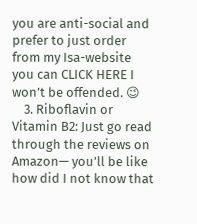you are anti-social and prefer to just order from my Isa-website you can CLICK HERE I won’t be offended. 😉
    3. Riboflavin or Vitamin B2: Just go read through the reviews on Amazon— you’ll be like how did I not know that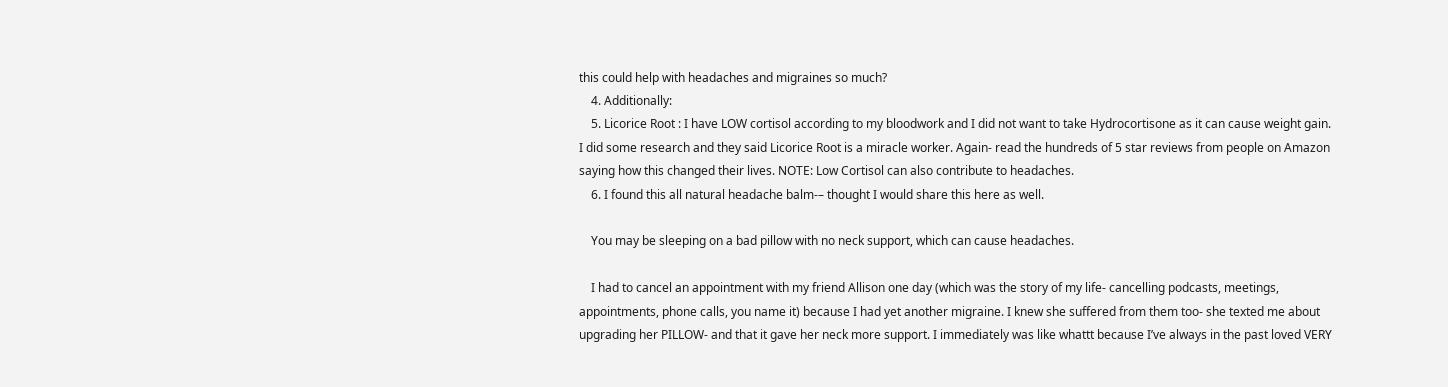this could help with headaches and migraines so much?
    4. Additionally:
    5. Licorice Root : I have LOW cortisol according to my bloodwork and I did not want to take Hydrocortisone as it can cause weight gain. I did some research and they said Licorice Root is a miracle worker. Again- read the hundreds of 5 star reviews from people on Amazon saying how this changed their lives. NOTE: Low Cortisol can also contribute to headaches.
    6. I found this all natural headache balm-– thought I would share this here as well.

    You may be sleeping on a bad pillow with no neck support, which can cause headaches.

    I had to cancel an appointment with my friend Allison one day (which was the story of my life- cancelling podcasts, meetings, appointments, phone calls, you name it) because I had yet another migraine. I knew she suffered from them too- she texted me about upgrading her PILLOW- and that it gave her neck more support. I immediately was like whattt because I’ve always in the past loved VERY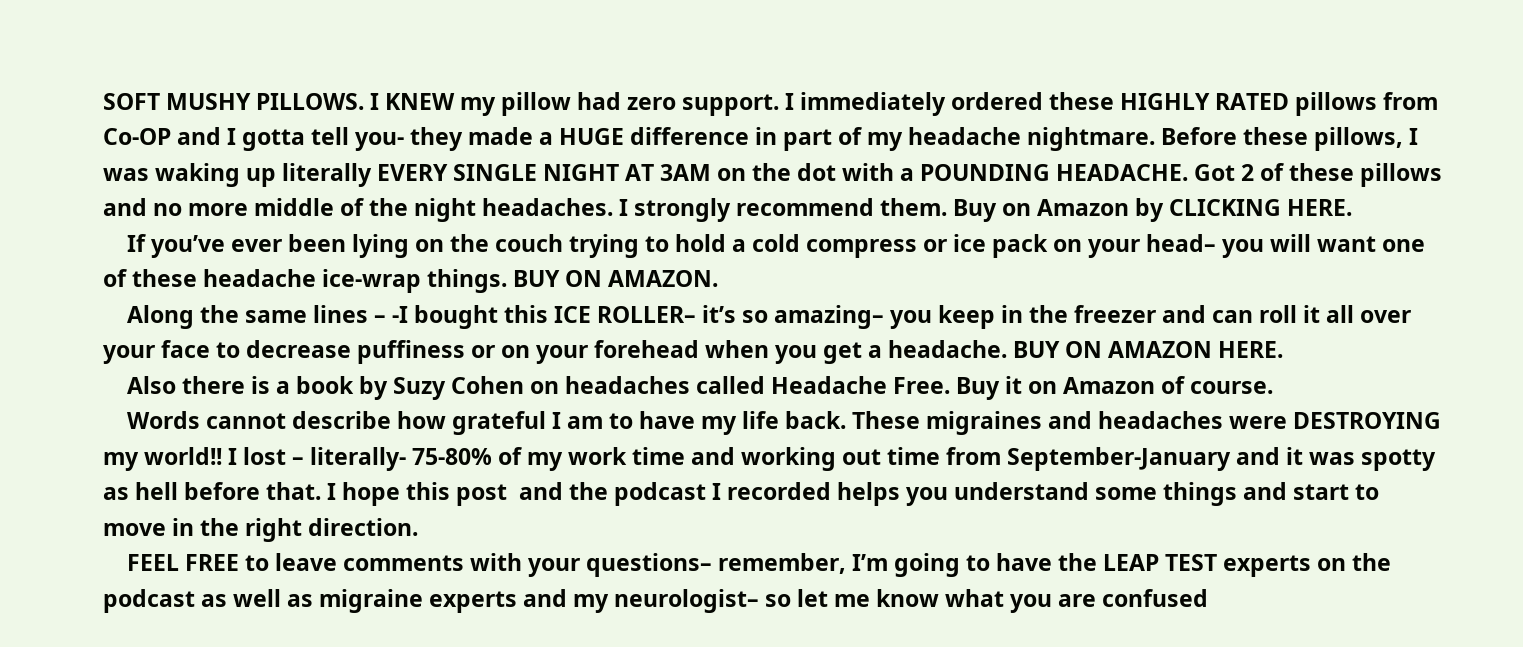SOFT MUSHY PILLOWS. I KNEW my pillow had zero support. I immediately ordered these HIGHLY RATED pillows from Co-OP and I gotta tell you- they made a HUGE difference in part of my headache nightmare. Before these pillows, I was waking up literally EVERY SINGLE NIGHT AT 3AM on the dot with a POUNDING HEADACHE. Got 2 of these pillows and no more middle of the night headaches. I strongly recommend them. Buy on Amazon by CLICKING HERE.
    If you’ve ever been lying on the couch trying to hold a cold compress or ice pack on your head– you will want one of these headache ice-wrap things. BUY ON AMAZON.
    Along the same lines – -I bought this ICE ROLLER– it’s so amazing– you keep in the freezer and can roll it all over your face to decrease puffiness or on your forehead when you get a headache. BUY ON AMAZON HERE.
    Also there is a book by Suzy Cohen on headaches called Headache Free. Buy it on Amazon of course.
    Words cannot describe how grateful I am to have my life back. These migraines and headaches were DESTROYING my world!! I lost – literally- 75-80% of my work time and working out time from September-January and it was spotty as hell before that. I hope this post  and the podcast I recorded helps you understand some things and start to move in the right direction.
    FEEL FREE to leave comments with your questions– remember, I’m going to have the LEAP TEST experts on the podcast as well as migraine experts and my neurologist– so let me know what you are confused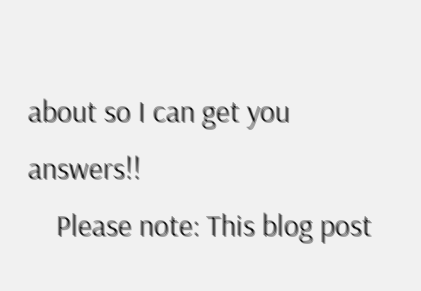about so I can get you answers!!
    Please note: This blog post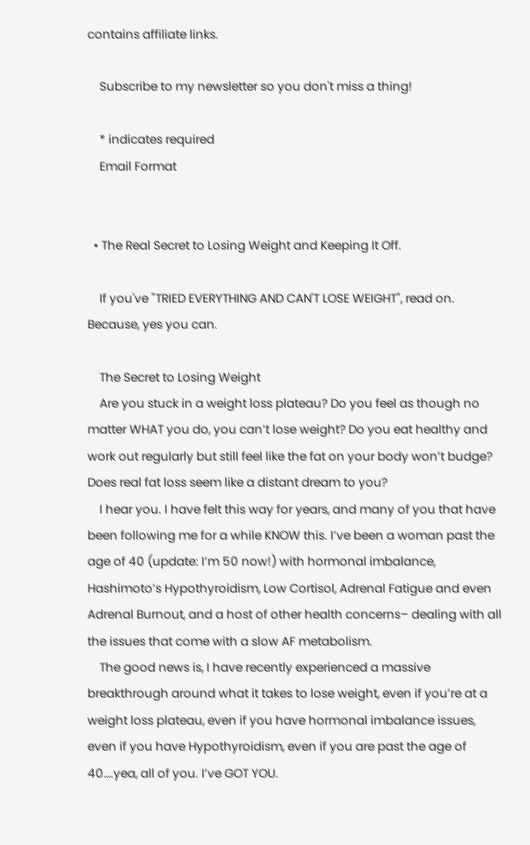contains affiliate links.

    Subscribe to my newsletter so you don't miss a thing!

    * indicates required
    Email Format


  • The Real Secret to Losing Weight and Keeping It Off.

    If you've "TRIED EVERYTHING AND CAN'T LOSE WEIGHT", read on. Because, yes you can.

    The Secret to Losing Weight
    Are you stuck in a weight loss plateau? Do you feel as though no matter WHAT you do, you can’t lose weight? Do you eat healthy and work out regularly but still feel like the fat on your body won’t budge? Does real fat loss seem like a distant dream to you?
    I hear you. I have felt this way for years, and many of you that have been following me for a while KNOW this. I’ve been a woman past the age of 40 (update: I’m 50 now!) with hormonal imbalance, Hashimoto’s Hypothyroidism, Low Cortisol, Adrenal Fatigue and even Adrenal Burnout, and a host of other health concerns– dealing with all the issues that come with a slow AF metabolism.
    The good news is, I have recently experienced a massive breakthrough around what it takes to lose weight, even if you’re at a weight loss plateau, even if you have hormonal imbalance issues, even if you have Hypothyroidism, even if you are past the age of 40….yea, all of you. I’ve GOT YOU.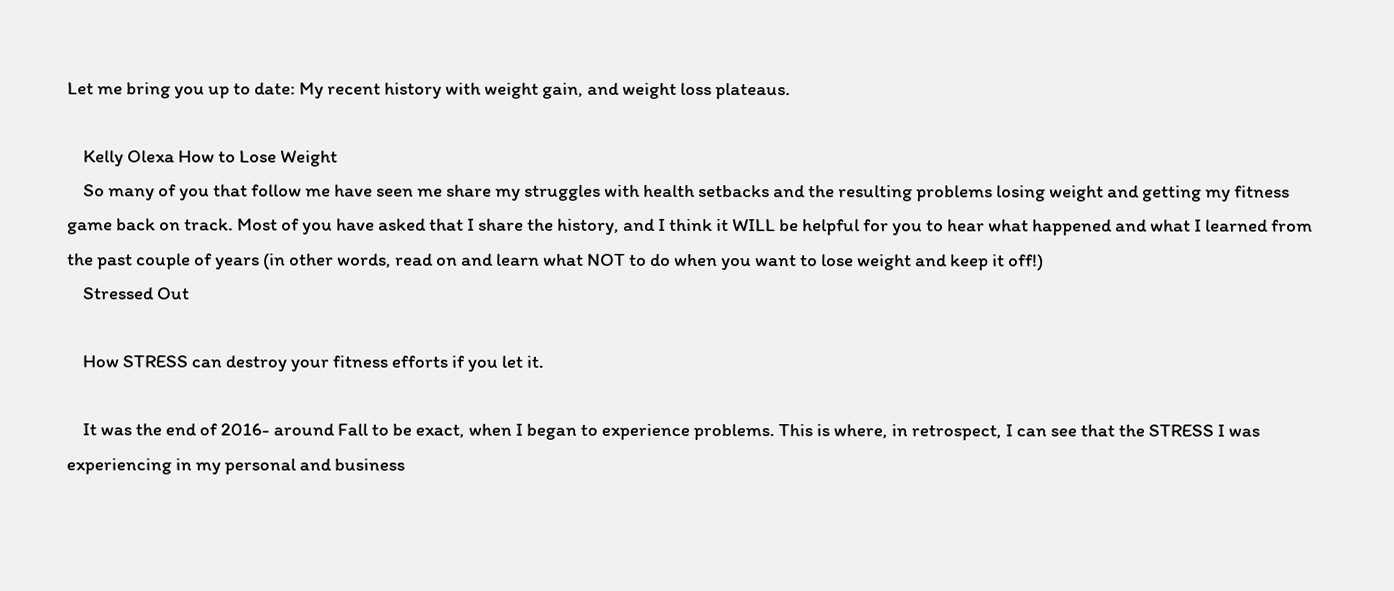Let me bring you up to date: My recent history with weight gain, and weight loss plateaus.

    Kelly Olexa How to Lose Weight
    So many of you that follow me have seen me share my struggles with health setbacks and the resulting problems losing weight and getting my fitness game back on track. Most of you have asked that I share the history, and I think it WILL be helpful for you to hear what happened and what I learned from the past couple of years (in other words, read on and learn what NOT to do when you want to lose weight and keep it off!)
    Stressed Out

    How STRESS can destroy your fitness efforts if you let it.

    It was the end of 2016- around Fall to be exact, when I began to experience problems. This is where, in retrospect, I can see that the STRESS I was experiencing in my personal and business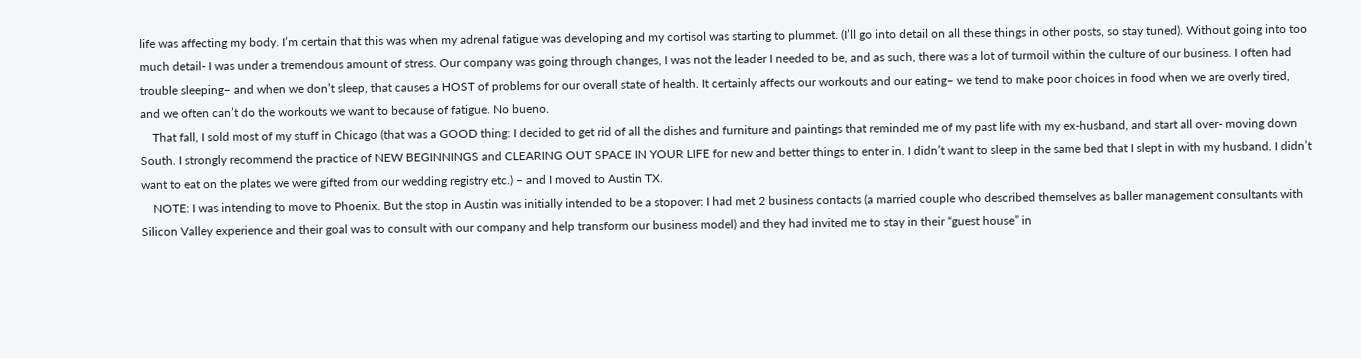life was affecting my body. I’m certain that this was when my adrenal fatigue was developing and my cortisol was starting to plummet. (I’ll go into detail on all these things in other posts, so stay tuned). Without going into too much detail- I was under a tremendous amount of stress. Our company was going through changes, I was not the leader I needed to be, and as such, there was a lot of turmoil within the culture of our business. I often had trouble sleeping– and when we don’t sleep, that causes a HOST of problems for our overall state of health. It certainly affects our workouts and our eating– we tend to make poor choices in food when we are overly tired, and we often can’t do the workouts we want to because of fatigue. No bueno.
    That fall, I sold most of my stuff in Chicago (that was a GOOD thing: I decided to get rid of all the dishes and furniture and paintings that reminded me of my past life with my ex-husband, and start all over- moving down South. I strongly recommend the practice of NEW BEGINNINGS and CLEARING OUT SPACE IN YOUR LIFE for new and better things to enter in. I didn’t want to sleep in the same bed that I slept in with my husband. I didn’t want to eat on the plates we were gifted from our wedding registry etc.) – and I moved to Austin TX.
    NOTE: I was intending to move to Phoenix. But the stop in Austin was initially intended to be a stopover: I had met 2 business contacts (a married couple who described themselves as baller management consultants with Silicon Valley experience and their goal was to consult with our company and help transform our business model) and they had invited me to stay in their “guest house” in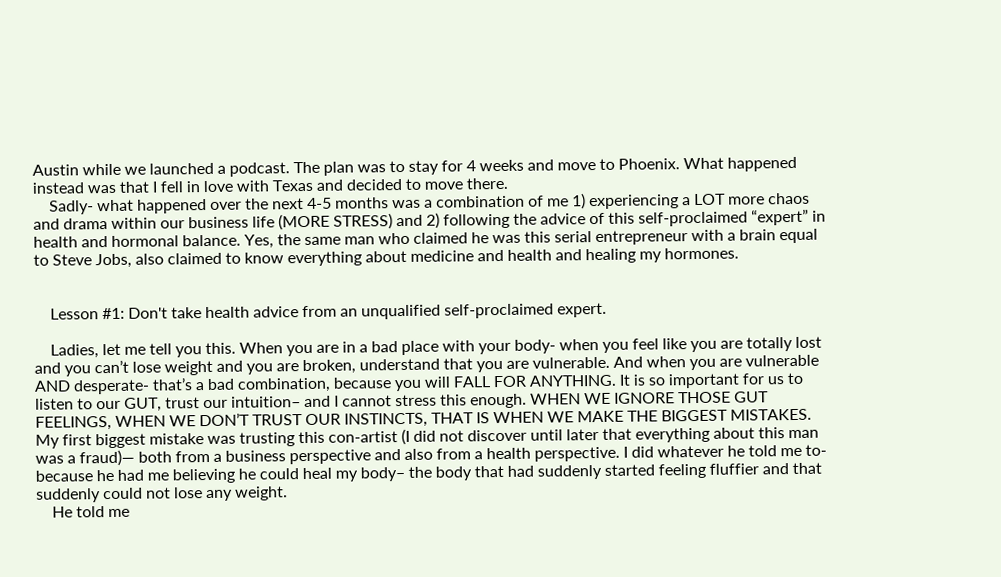Austin while we launched a podcast. The plan was to stay for 4 weeks and move to Phoenix. What happened instead was that I fell in love with Texas and decided to move there.
    Sadly- what happened over the next 4-5 months was a combination of me 1) experiencing a LOT more chaos and drama within our business life (MORE STRESS) and 2) following the advice of this self-proclaimed “expert” in health and hormonal balance. Yes, the same man who claimed he was this serial entrepreneur with a brain equal to Steve Jobs, also claimed to know everything about medicine and health and healing my hormones.


    Lesson #1: Don't take health advice from an unqualified self-proclaimed expert.

    Ladies, let me tell you this. When you are in a bad place with your body- when you feel like you are totally lost and you can’t lose weight and you are broken, understand that you are vulnerable. And when you are vulnerable AND desperate- that’s a bad combination, because you will FALL FOR ANYTHING. It is so important for us to listen to our GUT, trust our intuition– and I cannot stress this enough. WHEN WE IGNORE THOSE GUT FEELINGS, WHEN WE DON’T TRUST OUR INSTINCTS, THAT IS WHEN WE MAKE THE BIGGEST MISTAKES. My first biggest mistake was trusting this con-artist (I did not discover until later that everything about this man was a fraud)— both from a business perspective and also from a health perspective. I did whatever he told me to- because he had me believing he could heal my body– the body that had suddenly started feeling fluffier and that suddenly could not lose any weight.
    He told me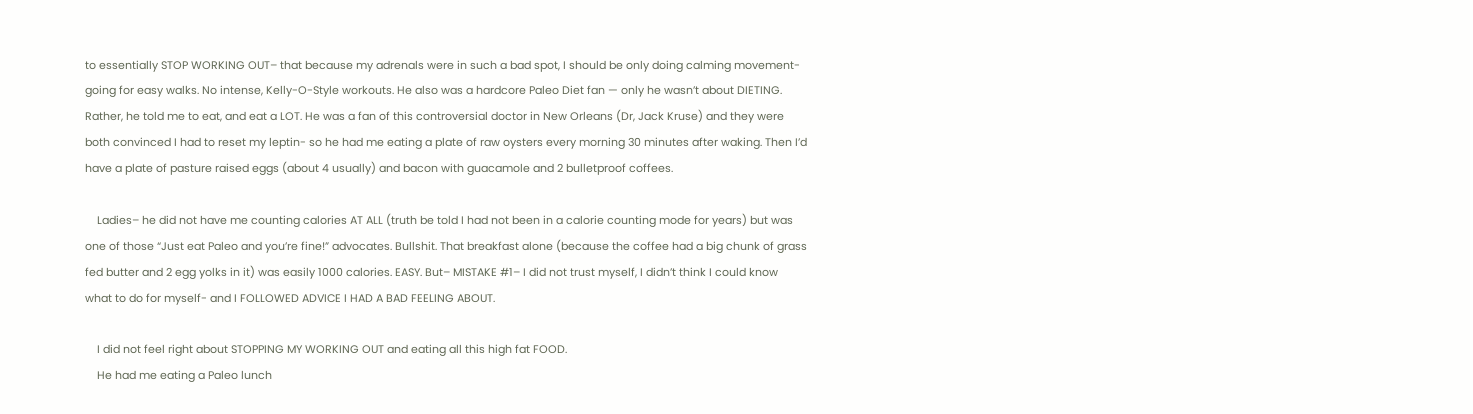to essentially STOP WORKING OUT– that because my adrenals were in such a bad spot, I should be only doing calming movement- going for easy walks. No intense, Kelly-O-Style workouts. He also was a hardcore Paleo Diet fan — only he wasn’t about DIETING. Rather, he told me to eat, and eat a LOT. He was a fan of this controversial doctor in New Orleans (Dr, Jack Kruse) and they were both convinced I had to reset my leptin- so he had me eating a plate of raw oysters every morning 30 minutes after waking. Then I’d have a plate of pasture raised eggs (about 4 usually) and bacon with guacamole and 2 bulletproof coffees.

    Ladies– he did not have me counting calories AT ALL (truth be told I had not been in a calorie counting mode for years) but was one of those “Just eat Paleo and you’re fine!” advocates. Bullshit. That breakfast alone (because the coffee had a big chunk of grass fed butter and 2 egg yolks in it) was easily 1000 calories. EASY. But– MISTAKE #1– I did not trust myself, I didn’t think I could know what to do for myself- and I FOLLOWED ADVICE I HAD A BAD FEELING ABOUT.

    I did not feel right about STOPPING MY WORKING OUT and eating all this high fat FOOD.
    He had me eating a Paleo lunch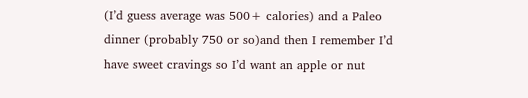(I’d guess average was 500+ calories) and a Paleo dinner (probably 750 or so)and then I remember I’d have sweet cravings so I’d want an apple or nut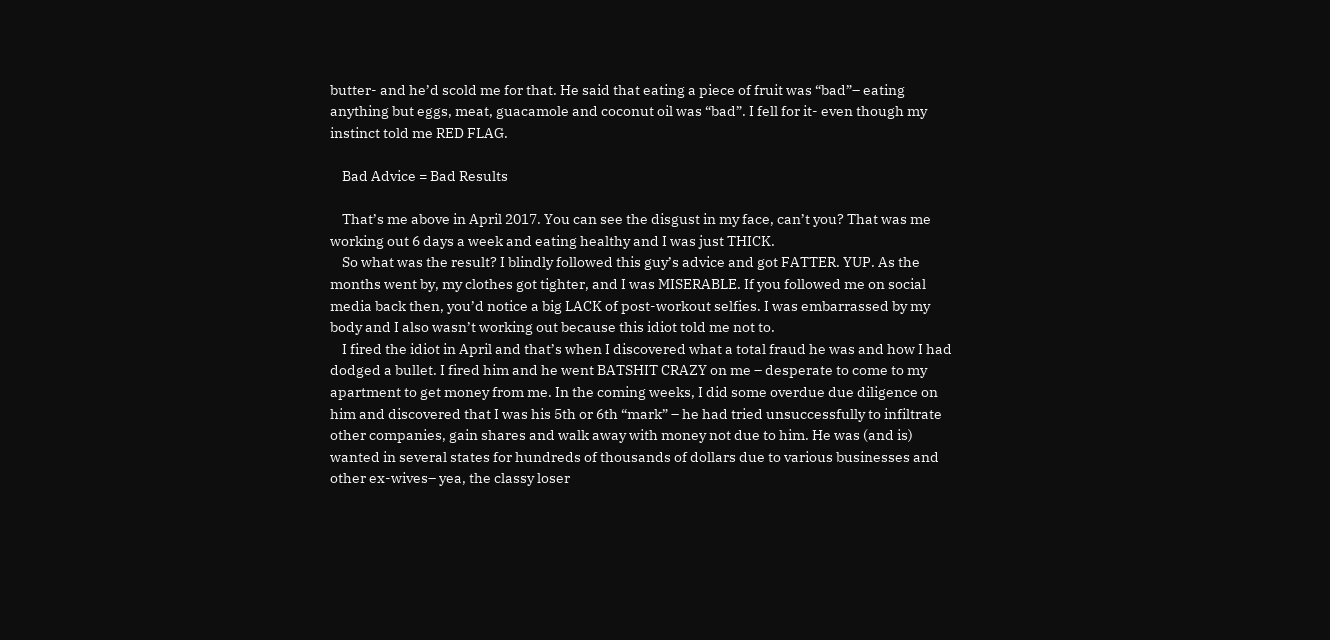butter- and he’d scold me for that. He said that eating a piece of fruit was “bad”– eating anything but eggs, meat, guacamole and coconut oil was “bad”. I fell for it- even though my instinct told me RED FLAG.

    Bad Advice = Bad Results

    That’s me above in April 2017. You can see the disgust in my face, can’t you? That was me working out 6 days a week and eating healthy and I was just THICK.
    So what was the result? I blindly followed this guy’s advice and got FATTER. YUP. As the months went by, my clothes got tighter, and I was MISERABLE. If you followed me on social media back then, you’d notice a big LACK of post-workout selfies. I was embarrassed by my body and I also wasn’t working out because this idiot told me not to.
    I fired the idiot in April and that’s when I discovered what a total fraud he was and how I had dodged a bullet. I fired him and he went BATSHIT CRAZY on me – desperate to come to my apartment to get money from me. In the coming weeks, I did some overdue due diligence on him and discovered that I was his 5th or 6th “mark” – he had tried unsuccessfully to infiltrate other companies, gain shares and walk away with money not due to him. He was (and is) wanted in several states for hundreds of thousands of dollars due to various businesses and other ex-wives– yea, the classy loser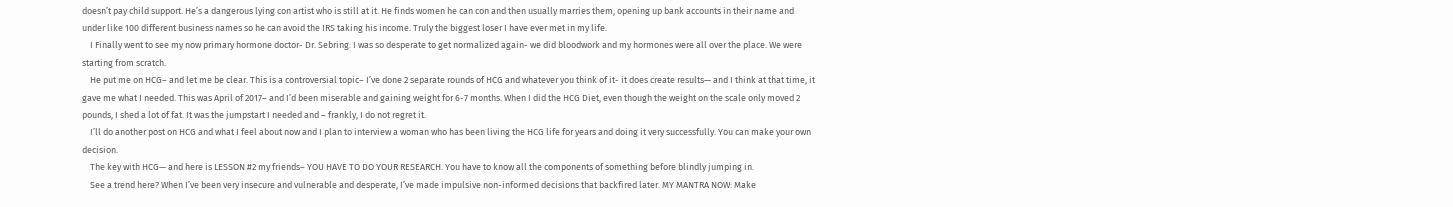doesn’t pay child support. He’s a dangerous lying con artist who is still at it. He finds women he can con and then usually marries them, opening up bank accounts in their name and under like 100 different business names so he can avoid the IRS taking his income. Truly the biggest loser I have ever met in my life.
    I Finally went to see my now primary hormone doctor- Dr. Sebring. I was so desperate to get normalized again- we did bloodwork and my hormones were all over the place. We were starting from scratch.
    He put me on HCG– and let me be clear. This is a controversial topic– I’ve done 2 separate rounds of HCG and whatever you think of it- it does create results— and I think at that time, it gave me what I needed. This was April of 2017– and I’d been miserable and gaining weight for 6-7 months. When I did the HCG Diet, even though the weight on the scale only moved 2 pounds, I shed a lot of fat. It was the jumpstart I needed and – frankly, I do not regret it.
    I’ll do another post on HCG and what I feel about now and I plan to interview a woman who has been living the HCG life for years and doing it very successfully. You can make your own decision.
    The key with HCG— and here is LESSON #2 my friends– YOU HAVE TO DO YOUR RESEARCH. You have to know all the components of something before blindly jumping in.
    See a trend here? When I’ve been very insecure and vulnerable and desperate, I’ve made impulsive non-informed decisions that backfired later. MY MANTRA NOW: Make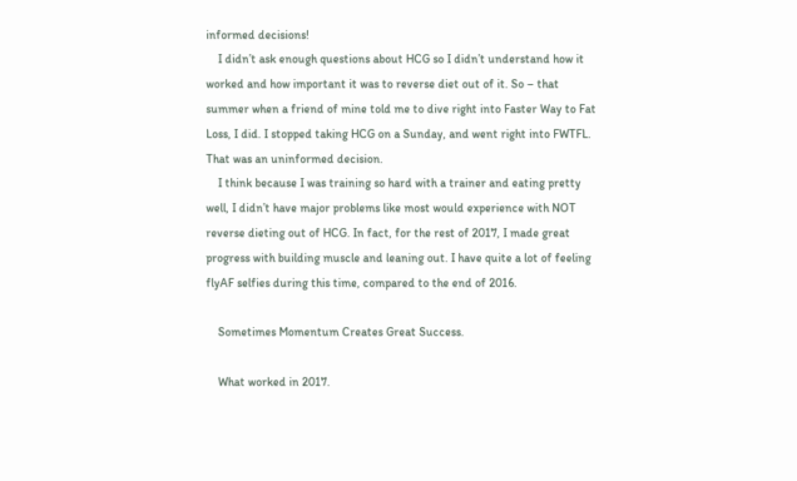informed decisions!
    I didn’t ask enough questions about HCG so I didn’t understand how it worked and how important it was to reverse diet out of it. So – that summer when a friend of mine told me to dive right into Faster Way to Fat Loss, I did. I stopped taking HCG on a Sunday, and went right into FWTFL. That was an uninformed decision.
    I think because I was training so hard with a trainer and eating pretty well, I didn’t have major problems like most would experience with NOT reverse dieting out of HCG. In fact, for the rest of 2017, I made great progress with building muscle and leaning out. I have quite a lot of feeling flyAF selfies during this time, compared to the end of 2016.

    Sometimes Momentum Creates Great Success.

    What worked in 2017.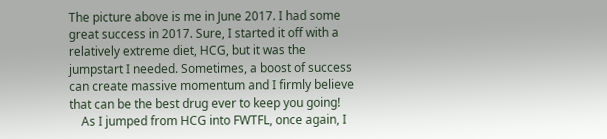The picture above is me in June 2017. I had some great success in 2017. Sure, I started it off with a relatively extreme diet, HCG, but it was the jumpstart I needed. Sometimes, a boost of success can create massive momentum and I firmly believe that can be the best drug ever to keep you going!
    As I jumped from HCG into FWTFL, once again, I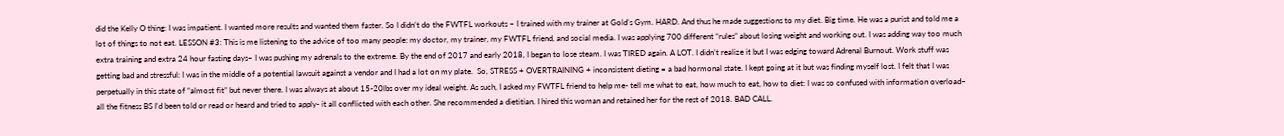did the Kelly O thing: I was impatient. I wanted more results and wanted them faster. So I didn’t do the FWTFL workouts – I trained with my trainer at Gold’s Gym. HARD. And thus he made suggestions to my diet. Big time. He was a purist and told me a lot of things to not eat. LESSON #3: This is me listening to the advice of too many people: my doctor, my trainer, my FWTFL friend, and social media. I was applying 700 different “rules” about losing weight and working out. I was adding way too much extra training and extra 24 hour fasting days– I was pushing my adrenals to the extreme. By the end of 2017 and early 2018, I began to lose steam. I was TIRED again. A LOT. I didn’t realize it but I was edging toward Adrenal Burnout. Work stuff was getting bad and stressful: I was in the middle of a potential lawsuit against a vendor and I had a lot on my plate.  So, STRESS + OVERTRAINING + inconsistent dieting = a bad hormonal state. I kept going at it but was finding myself lost. I felt that I was perpetually in this state of “almost fit” but never there. I was always at about 15-20lbs over my ideal weight. As such, I asked my FWTFL friend to help me- tell me what to eat, how much to eat, how to diet: I was so confused with information overload– all the fitness BS I’d been told or read or heard and tried to apply- it all conflicted with each other. She recommended a dietitian. I hired this woman and retained her for the rest of 2018. BAD CALL.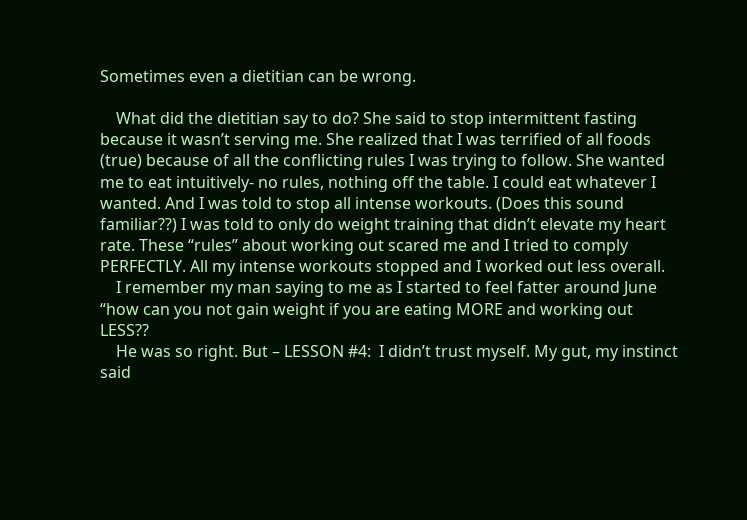Sometimes even a dietitian can be wrong.

    What did the dietitian say to do? She said to stop intermittent fasting because it wasn’t serving me. She realized that I was terrified of all foods (true) because of all the conflicting rules I was trying to follow. She wanted me to eat intuitively- no rules, nothing off the table. I could eat whatever I wanted. And I was told to stop all intense workouts. (Does this sound familiar??) I was told to only do weight training that didn’t elevate my heart rate. These “rules” about working out scared me and I tried to comply PERFECTLY. All my intense workouts stopped and I worked out less overall.
    I remember my man saying to me as I started to feel fatter around June “how can you not gain weight if you are eating MORE and working out LESS??
    He was so right. But – LESSON #4:  I didn’t trust myself. My gut, my instinct said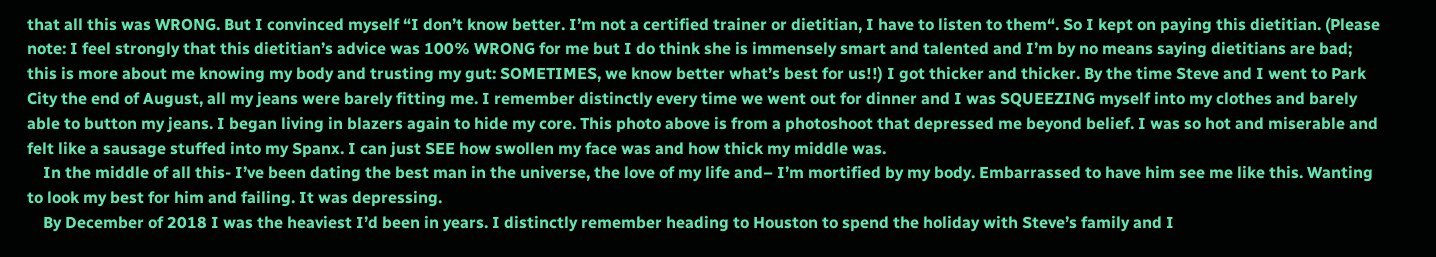that all this was WRONG. But I convinced myself “I don’t know better. I’m not a certified trainer or dietitian, I have to listen to them“. So I kept on paying this dietitian. (Please note: I feel strongly that this dietitian’s advice was 100% WRONG for me but I do think she is immensely smart and talented and I’m by no means saying dietitians are bad; this is more about me knowing my body and trusting my gut: SOMETIMES, we know better what’s best for us!!) I got thicker and thicker. By the time Steve and I went to Park City the end of August, all my jeans were barely fitting me. I remember distinctly every time we went out for dinner and I was SQUEEZING myself into my clothes and barely able to button my jeans. I began living in blazers again to hide my core. This photo above is from a photoshoot that depressed me beyond belief. I was so hot and miserable and felt like a sausage stuffed into my Spanx. I can just SEE how swollen my face was and how thick my middle was.
    In the middle of all this- I’ve been dating the best man in the universe, the love of my life and– I’m mortified by my body. Embarrassed to have him see me like this. Wanting to look my best for him and failing. It was depressing.
    By December of 2018 I was the heaviest I’d been in years. I distinctly remember heading to Houston to spend the holiday with Steve’s family and I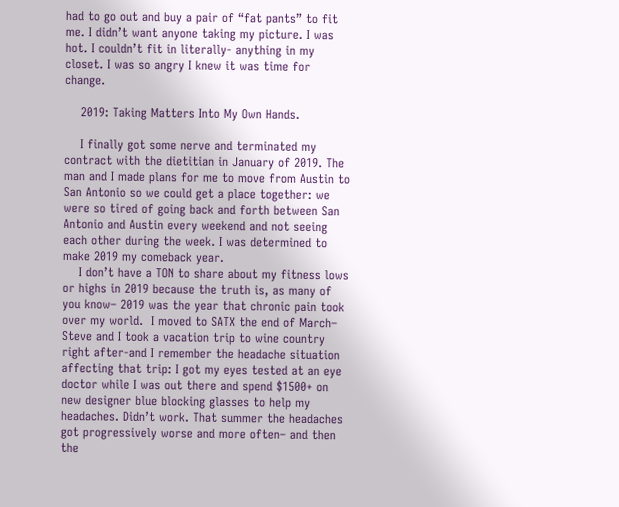had to go out and buy a pair of “fat pants” to fit me. I didn’t want anyone taking my picture. I was hot. I couldn’t fit in literally- anything in my closet. I was so angry I knew it was time for change.

    2019: Taking Matters Into My Own Hands.

    I finally got some nerve and terminated my contract with the dietitian in January of 2019. The man and I made plans for me to move from Austin to San Antonio so we could get a place together: we were so tired of going back and forth between San Antonio and Austin every weekend and not seeing each other during the week. I was determined to make 2019 my comeback year.
    I don’t have a TON to share about my fitness lows or highs in 2019 because the truth is, as many of you know– 2019 was the year that chronic pain took over my world.  I moved to SATX the end of March– Steve and I took a vacation trip to wine country right after-and I remember the headache situation affecting that trip: I got my eyes tested at an eye doctor while I was out there and spend $1500+ on new designer blue blocking glasses to help my headaches. Didn’t work. That summer the headaches got progressively worse and more often– and then the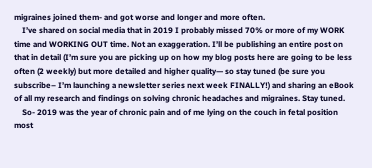migraines joined them- and got worse and longer and more often.
    I’ve shared on social media that in 2019 I probably missed 70% or more of my WORK time and WORKING OUT time. Not an exaggeration. I’ll be publishing an entire post on that in detail (I’m sure you are picking up on how my blog posts here are going to be less often (2 weekly) but more detailed and higher quality— so stay tuned (be sure you subscribe– I’m launching a newsletter series next week FINALLY!) and sharing an eBook of all my research and findings on solving chronic headaches and migraines. Stay tuned.
    So- 2019 was the year of chronic pain and of me lying on the couch in fetal position most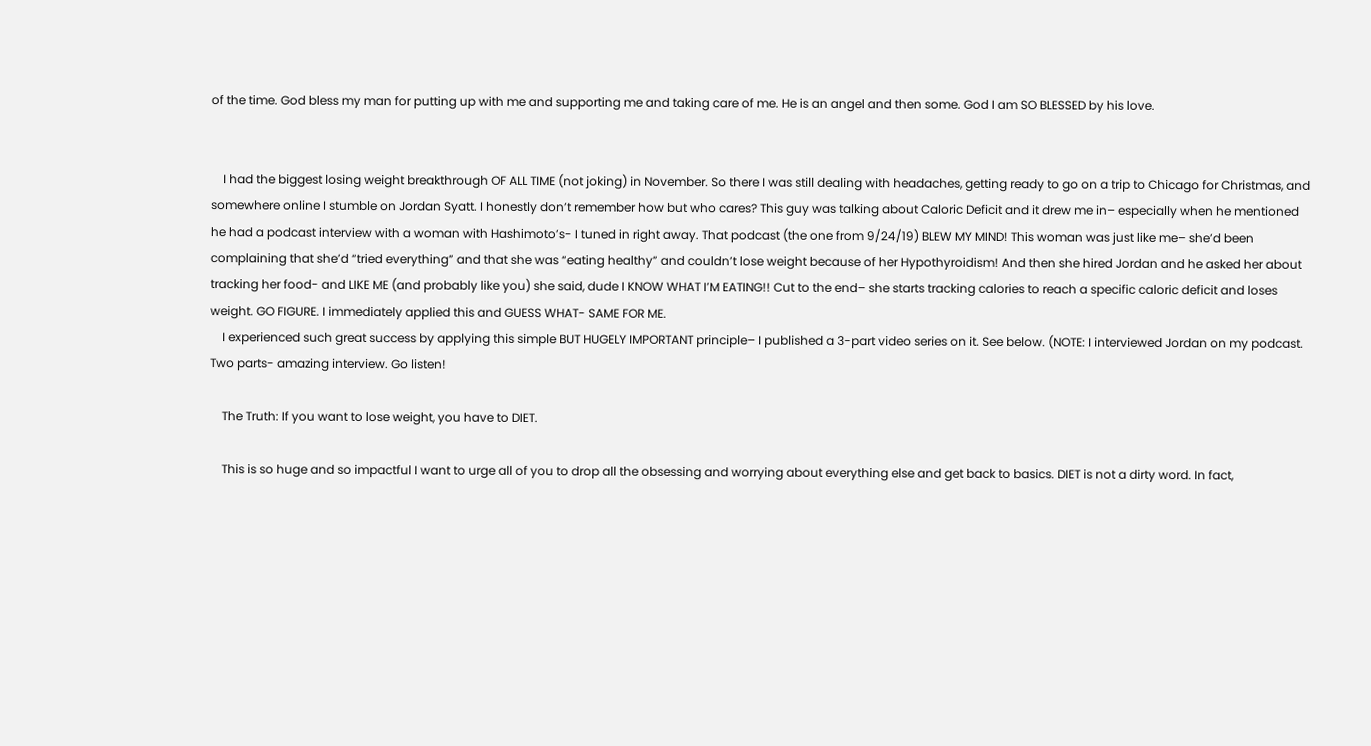of the time. God bless my man for putting up with me and supporting me and taking care of me. He is an angel and then some. God I am SO BLESSED by his love.


    I had the biggest losing weight breakthrough OF ALL TIME (not joking) in November. So there I was still dealing with headaches, getting ready to go on a trip to Chicago for Christmas, and somewhere online I stumble on Jordan Syatt. I honestly don’t remember how but who cares? This guy was talking about Caloric Deficit and it drew me in– especially when he mentioned he had a podcast interview with a woman with Hashimoto’s- I tuned in right away. That podcast (the one from 9/24/19) BLEW MY MIND! This woman was just like me– she’d been complaining that she’d “tried everything” and that she was “eating healthy” and couldn’t lose weight because of her Hypothyroidism! And then she hired Jordan and he asked her about tracking her food- and LIKE ME (and probably like you) she said, dude I KNOW WHAT I’M EATING!! Cut to the end– she starts tracking calories to reach a specific caloric deficit and loses weight. GO FIGURE. I immediately applied this and GUESS WHAT- SAME FOR ME.
    I experienced such great success by applying this simple BUT HUGELY IMPORTANT principle– I published a 3-part video series on it. See below. (NOTE: I interviewed Jordan on my podcast. Two parts- amazing interview. Go listen!

    The Truth: If you want to lose weight, you have to DIET.

    This is so huge and so impactful I want to urge all of you to drop all the obsessing and worrying about everything else and get back to basics. DIET is not a dirty word. In fact,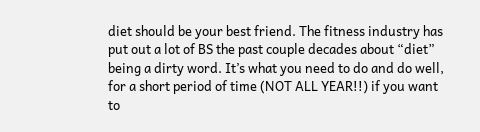diet should be your best friend. The fitness industry has put out a lot of BS the past couple decades about “diet” being a dirty word. It’s what you need to do and do well, for a short period of time (NOT ALL YEAR!!) if you want to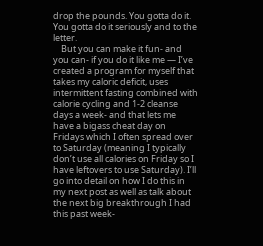drop the pounds. You gotta do it. You gotta do it seriously and to the letter.
    But you can make it fun- and you can- if you do it like me — I’ve created a program for myself that takes my caloric deficit, uses intermittent fasting combined with calorie cycling and 1-2 cleanse days a week- and that lets me have a bigass cheat day on Fridays which I often spread over to Saturday (meaning I typically don’t use all calories on Friday so I have leftovers to use Saturday). I’ll go into detail on how I do this in my next post as well as talk about the next big breakthrough I had this past week-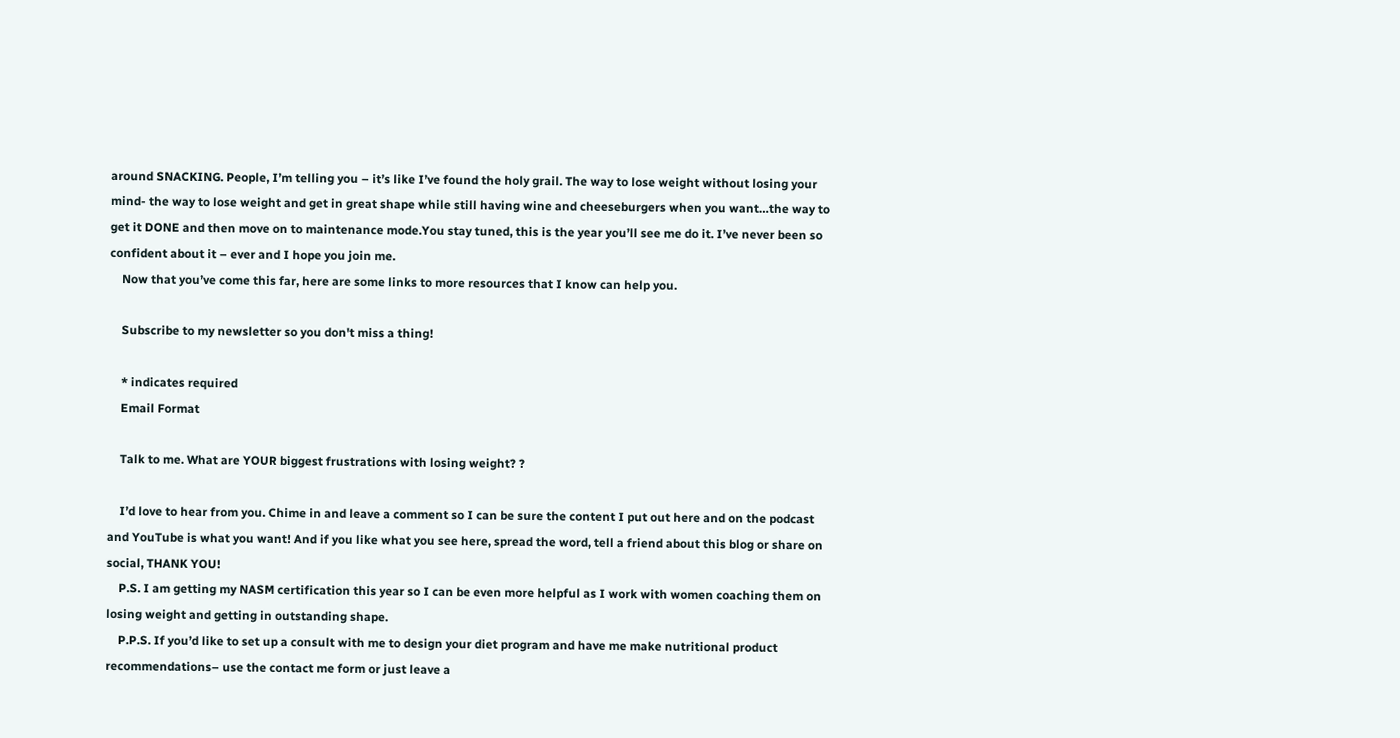around SNACKING. People, I’m telling you – it’s like I’ve found the holy grail. The way to lose weight without losing your mind- the way to lose weight and get in great shape while still having wine and cheeseburgers when you want…the way to get it DONE and then move on to maintenance mode.You stay tuned, this is the year you’ll see me do it. I’ve never been so confident about it – ever and I hope you join me.
    Now that you’ve come this far, here are some links to more resources that I know can help you.

    Subscribe to my newsletter so you don't miss a thing!

    * indicates required
    Email Format

    Talk to me. What are YOUR biggest frustrations with losing weight? ?

    I’d love to hear from you. Chime in and leave a comment so I can be sure the content I put out here and on the podcast and YouTube is what you want! And if you like what you see here, spread the word, tell a friend about this blog or share on social, THANK YOU!
    P.S. I am getting my NASM certification this year so I can be even more helpful as I work with women coaching them on losing weight and getting in outstanding shape.
    P.P.S. If you’d like to set up a consult with me to design your diet program and have me make nutritional product recommendations– use the contact me form or just leave a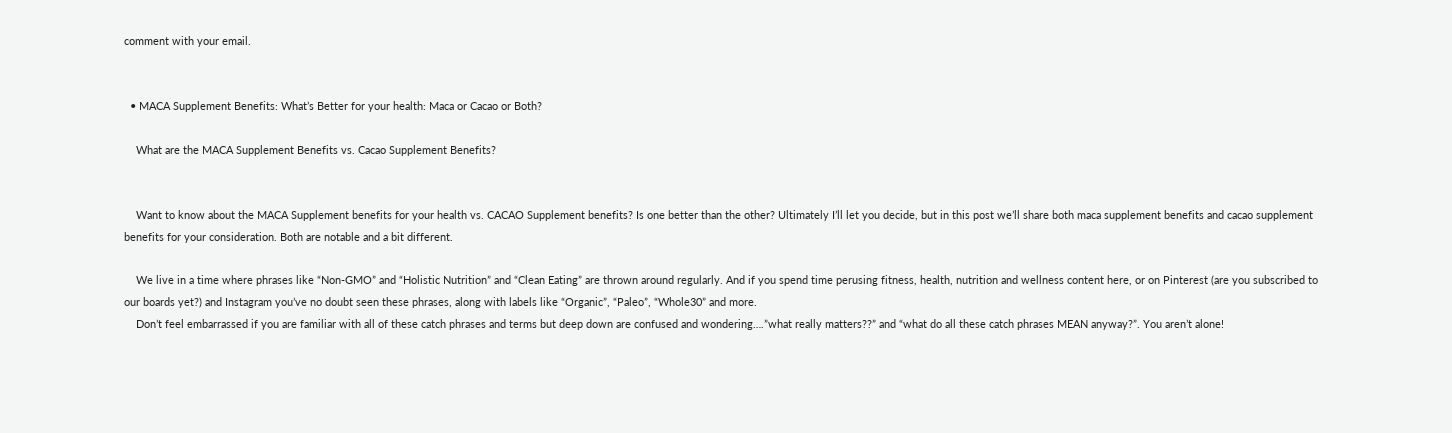comment with your email.


  • MACA Supplement Benefits: What’s Better for your health: Maca or Cacao or Both?

    What are the MACA Supplement Benefits vs. Cacao Supplement Benefits?


    Want to know about the MACA Supplement benefits for your health vs. CACAO Supplement benefits? Is one better than the other? Ultimately I’ll let you decide, but in this post we’ll share both maca supplement benefits and cacao supplement benefits for your consideration. Both are notable and a bit different.

    We live in a time where phrases like “Non-GMO” and “Holistic Nutrition” and “Clean Eating” are thrown around regularly. And if you spend time perusing fitness, health, nutrition and wellness content here, or on Pinterest (are you subscribed to our boards yet?) and Instagram you’ve no doubt seen these phrases, along with labels like “Organic”, “Paleo”, “Whole30” and more.
    Don’t feel embarrassed if you are familiar with all of these catch phrases and terms but deep down are confused and wondering….”what really matters??” and “what do all these catch phrases MEAN anyway?”. You aren’t alone!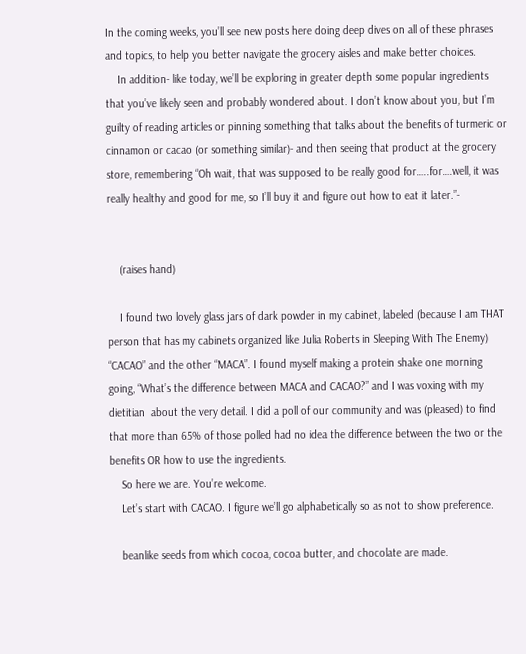In the coming weeks, you’ll see new posts here doing deep dives on all of these phrases and topics, to help you better navigate the grocery aisles and make better choices.
    In addition- like today, we’ll be exploring in greater depth some popular ingredients that you’ve likely seen and probably wondered about. I don’t know about you, but I’m guilty of reading articles or pinning something that talks about the benefits of turmeric or cinnamon or cacao (or something similar)- and then seeing that product at the grocery store, remembering “Oh wait, that was supposed to be really good for…..for….well, it was really healthy and good for me, so I’ll buy it and figure out how to eat it later.”-


    (raises hand)

    I found two lovely glass jars of dark powder in my cabinet, labeled (because I am THAT person that has my cabinets organized like Julia Roberts in Sleeping With The Enemy) “CACAO” and the other “MACA”. I found myself making a protein shake one morning going, “What’s the difference between MACA and CACAO?” and I was voxing with my dietitian  about the very detail. I did a poll of our community and was (pleased) to find that more than 65% of those polled had no idea the difference between the two or the benefits OR how to use the ingredients.
    So here we are. You’re welcome.
    Let’s start with CACAO. I figure we’ll go alphabetically so as not to show preference.

    beanlike seeds from which cocoa, cocoa butter, and chocolate are made.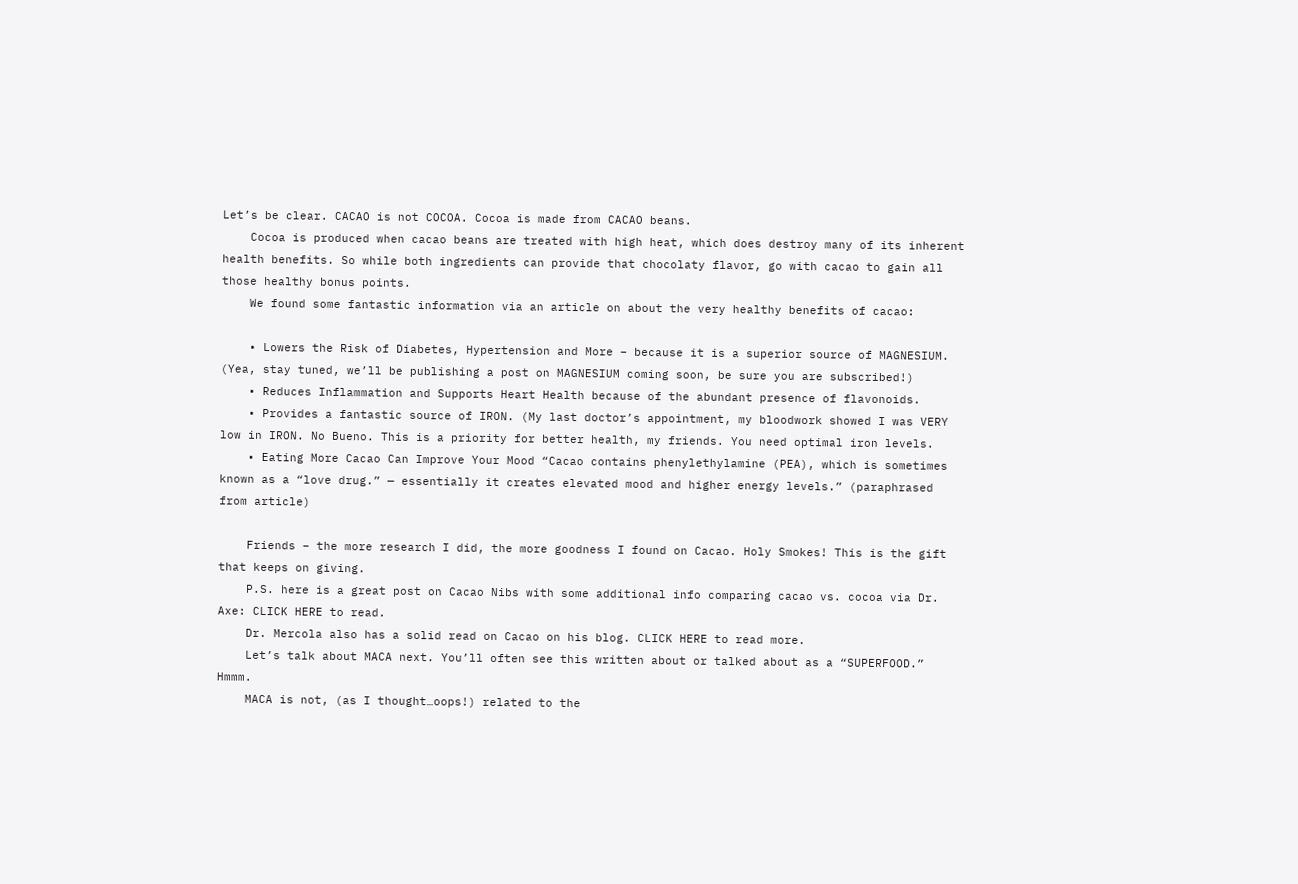Let’s be clear. CACAO is not COCOA. Cocoa is made from CACAO beans.
    Cocoa is produced when cacao beans are treated with high heat, which does destroy many of its inherent health benefits. So while both ingredients can provide that chocolaty flavor, go with cacao to gain all those healthy bonus points.
    We found some fantastic information via an article on about the very healthy benefits of cacao:

    • Lowers the Risk of Diabetes, Hypertension and More – because it is a superior source of MAGNESIUM. (Yea, stay tuned, we’ll be publishing a post on MAGNESIUM coming soon, be sure you are subscribed!)
    • Reduces Inflammation and Supports Heart Health because of the abundant presence of flavonoids.
    • Provides a fantastic source of IRON. (My last doctor’s appointment, my bloodwork showed I was VERY low in IRON. No Bueno. This is a priority for better health, my friends. You need optimal iron levels.
    • Eating More Cacao Can Improve Your Mood “Cacao contains phenylethylamine (PEA), which is sometimes known as a “love drug.” — essentially it creates elevated mood and higher energy levels.” (paraphrased from article)

    Friends – the more research I did, the more goodness I found on Cacao. Holy Smokes! This is the gift that keeps on giving.
    P.S. here is a great post on Cacao Nibs with some additional info comparing cacao vs. cocoa via Dr. Axe: CLICK HERE to read.
    Dr. Mercola also has a solid read on Cacao on his blog. CLICK HERE to read more.
    Let’s talk about MACA next. You’ll often see this written about or talked about as a “SUPERFOOD.” Hmmm.
    MACA is not, (as I thought…oops!) related to the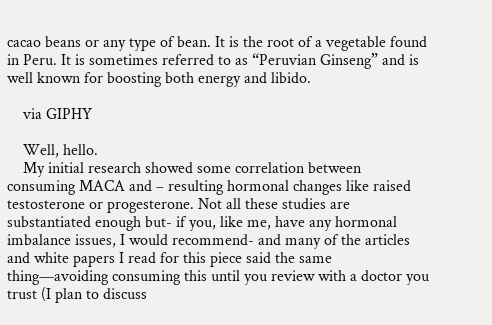cacao beans or any type of bean. It is the root of a vegetable found in Peru. It is sometimes referred to as “Peruvian Ginseng” and is well known for boosting both energy and libido.

    via GIPHY

    Well, hello.
    My initial research showed some correlation between consuming MACA and – resulting hormonal changes like raised testosterone or progesterone. Not all these studies are substantiated enough but- if you, like me, have any hormonal imbalance issues, I would recommend- and many of the articles and white papers I read for this piece said the same thing—avoiding consuming this until you review with a doctor you trust (I plan to discuss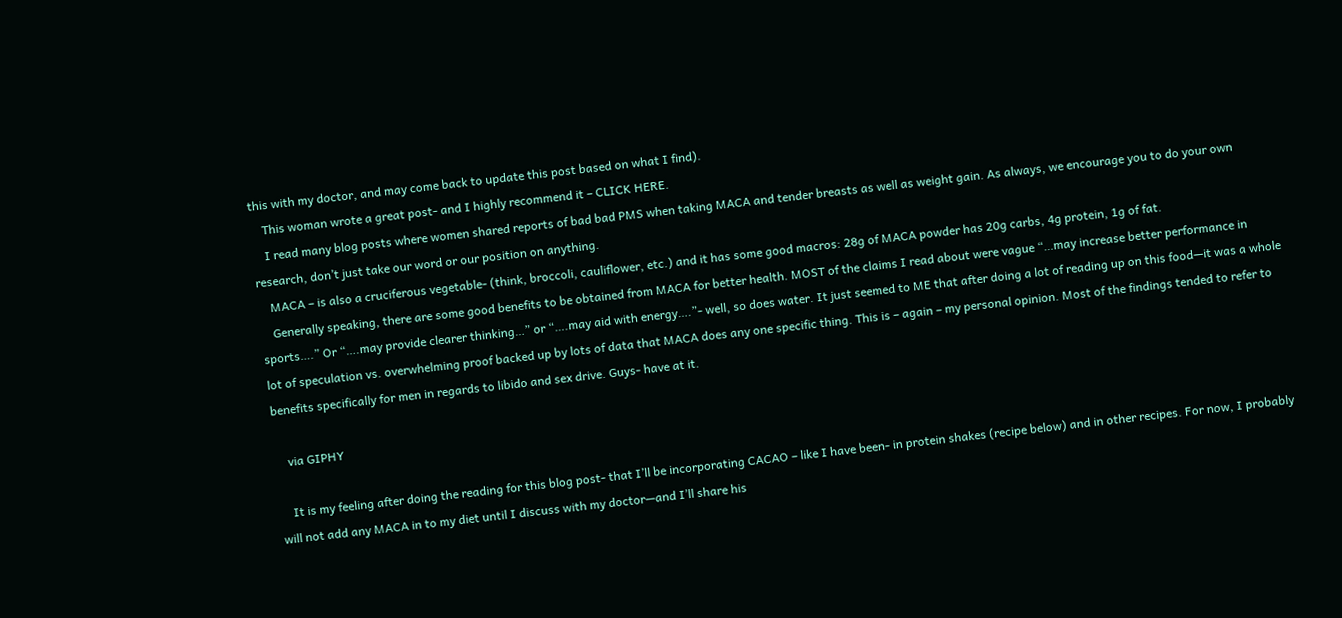this with my doctor, and may come back to update this post based on what I find).
    This woman wrote a great post- and I highly recommend it – CLICK HERE.
    I read many blog posts where women shared reports of bad bad PMS when taking MACA and tender breasts as well as weight gain. As always, we encourage you to do your own research, don’t just take our word or our position on anything.
    MACA – is also a cruciferous vegetable- (think, broccoli, cauliflower, etc.) and it has some good macros: 28g of MACA powder has 20g carbs, 4g protein, 1g of fat.
    Generally speaking, there are some good benefits to be obtained from MACA for better health. MOST of the claims I read about were vague “…may increase better performance in sports….” Or “….may provide clearer thinking…” or “….may aid with energy….”- well, so does water. It just seemed to ME that after doing a lot of reading up on this food—it was a whole lot of speculation vs. overwhelming proof backed up by lots of data that MACA does any one specific thing. This is – again – my personal opinion. Most of the findings tended to refer to benefits specifically for men in regards to libido and sex drive. Guys- have at it.

    via GIPHY

    It is my feeling after doing the reading for this blog post- that I’ll be incorporating CACAO – like I have been- in protein shakes (recipe below) and in other recipes. For now, I probably will not add any MACA in to my diet until I discuss with my doctor—and I’ll share his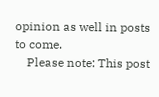opinion as well in posts to come.
    Please note: This post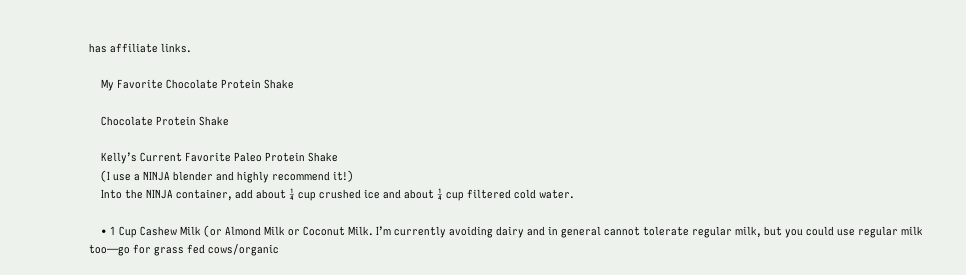has affiliate links.

    My Favorite Chocolate Protein Shake

    Chocolate Protein Shake

    Kelly’s Current Favorite Paleo Protein Shake
    (I use a NINJA blender and highly recommend it!)
    Into the NINJA container, add about ¼ cup crushed ice and about ¼ cup filtered cold water.

    • 1 Cup Cashew Milk (or Almond Milk or Coconut Milk. I’m currently avoiding dairy and in general cannot tolerate regular milk, but you could use regular milk too—go for grass fed cows/organic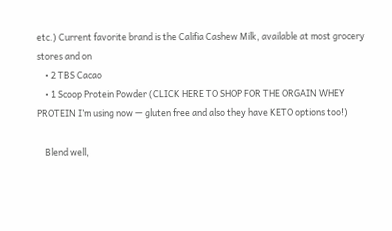etc.) Current favorite brand is the Califia Cashew Milk, available at most grocery stores and on
    • 2 TBS Cacao
    • 1 Scoop Protein Powder (CLICK HERE TO SHOP FOR THE ORGAIN WHEY PROTEIN I’m using now — gluten free and also they have KETO options too!)

    Blend well,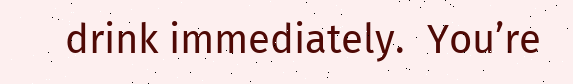drink immediately.  You’re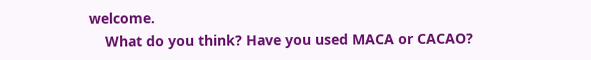welcome.
    What do you think? Have you used MACA or CACAO?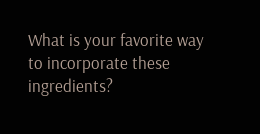What is your favorite way to incorporate these ingredients?